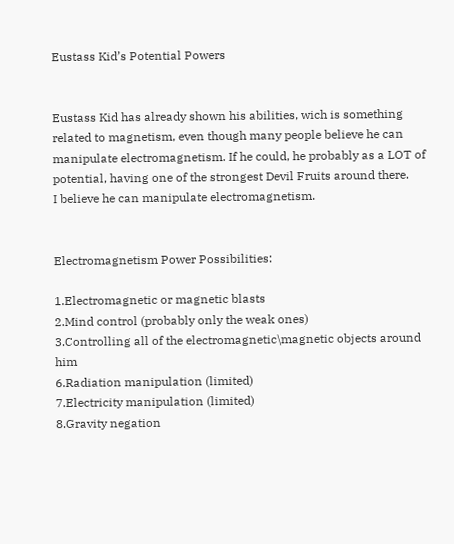Eustass Kid’s Potential Powers


Eustass Kid has already shown his abilities, wich is something related to magnetism, even though many people believe he can manipulate electromagnetism. If he could, he probably as a LOT of potential, having one of the strongest Devil Fruits around there.
I believe he can manipulate electromagnetism.


Electromagnetism Power Possibilities:

1.Electromagnetic or magnetic blasts
2.Mind control (probably only the weak ones)
3.Controlling all of the electromagnetic\magnetic objects around him
6.Radiation manipulation (limited)
7.Electricity manipulation (limited)
8.Gravity negation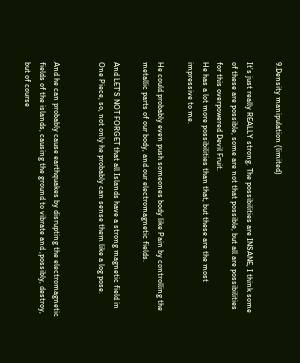9.Density manipulation (limited)

It’s just really REALLY strong. The possibilities are INSANE, I think some of these are possible, some are not that possible, but all are possibilities for this overpowered Devil Fruit.
He has a lot more possibilities than that, but these are the most impressive to me.

He could probably even push someones body like Pain by controlling the metallic parts of our body, and our electromagnetic fields.

And LET’S NOT FORGET that all Islands have a strong magnetic field in One Piece, so, not only he probably can sense them like a log pose.


And he can probably cause earthquakes by disrupting the electromagnetic fields of the islands, causing the ground to vibrate and ,possibly, destroy, but of course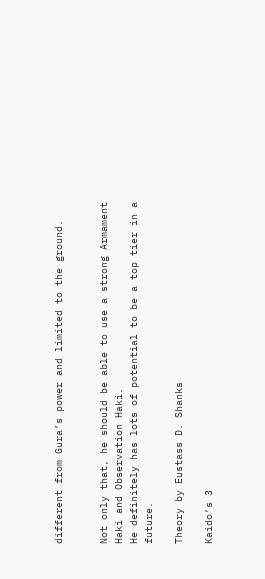different from Gura’s power and limited to the ground.


Not only that, he should be able to use a strong Armament Haki and Observation Haki.
He definitely has lots of potential to be a top tier in a future.

Theory by Eustass D. Shanks

Kaido’s 3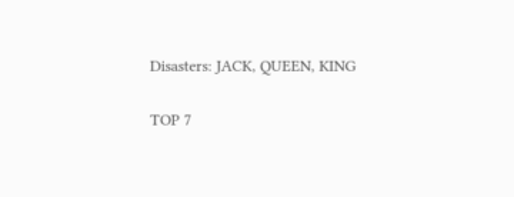Disasters: JACK, QUEEN, KING

TOP 7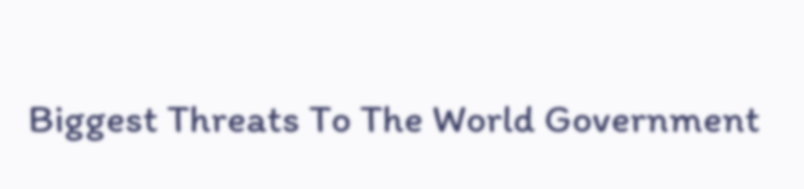Biggest Threats To The World Government